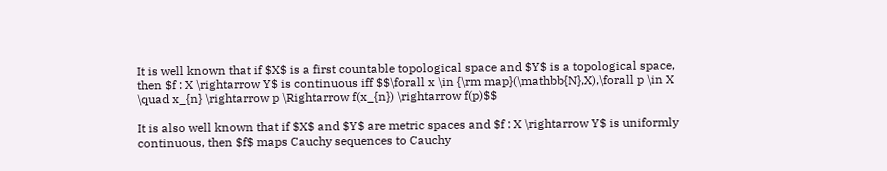It is well known that if $X$ is a first countable topological space and $Y$ is a topological space, then $f : X \rightarrow Y$ is continuous iff $$\forall x \in {\rm map}(\mathbb{N},X),\forall p \in X \quad x_{n} \rightarrow p \Rightarrow f(x_{n}) \rightarrow f(p)$$

It is also well known that if $X$ and $Y$ are metric spaces and $f : X \rightarrow Y$ is uniformly continuous, then $f$ maps Cauchy sequences to Cauchy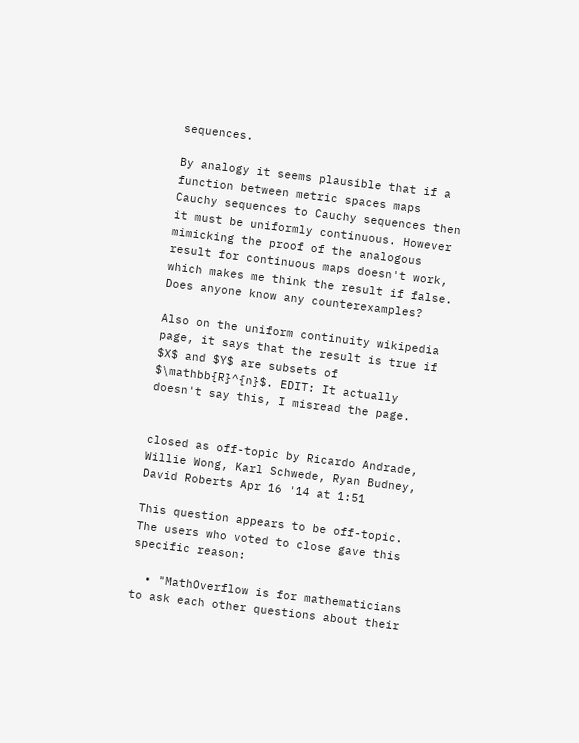sequences.

By analogy it seems plausible that if a function between metric spaces maps Cauchy sequences to Cauchy sequences then it must be uniformly continuous. However mimicking the proof of the analogous result for continuous maps doesn't work, which makes me think the result if false. Does anyone know any counterexamples?

Also on the uniform continuity wikipedia page, it says that the result is true if $X$ and $Y$ are subsets of $\mathbb{R}^{n}$. EDIT: It actually doesn't say this, I misread the page.


closed as off-topic by Ricardo Andrade, Willie Wong, Karl Schwede, Ryan Budney, David Roberts Apr 16 '14 at 1:51

This question appears to be off-topic. The users who voted to close gave this specific reason:

  • "MathOverflow is for mathematicians to ask each other questions about their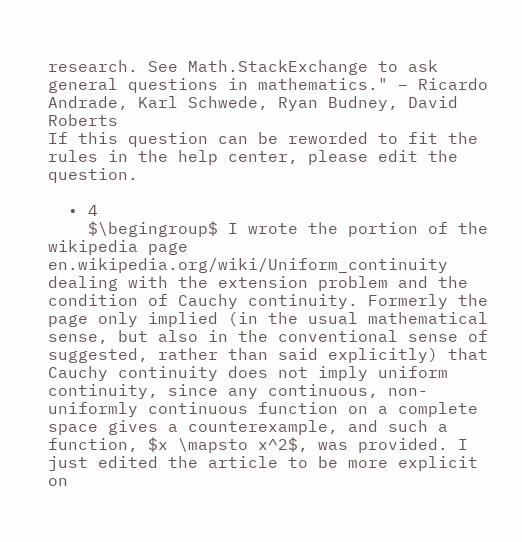research. See Math.StackExchange to ask general questions in mathematics." – Ricardo Andrade, Karl Schwede, Ryan Budney, David Roberts
If this question can be reworded to fit the rules in the help center, please edit the question.

  • 4
    $\begingroup$ I wrote the portion of the wikipedia page en.wikipedia.org/wiki/Uniform_continuity dealing with the extension problem and the condition of Cauchy continuity. Formerly the page only implied (in the usual mathematical sense, but also in the conventional sense of suggested, rather than said explicitly) that Cauchy continuity does not imply uniform continuity, since any continuous, non-uniformly continuous function on a complete space gives a counterexample, and such a function, $x \mapsto x^2$, was provided. I just edited the article to be more explicit on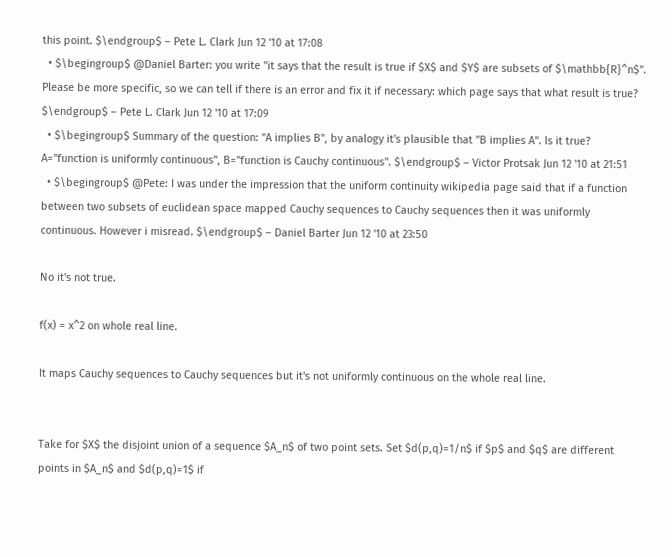this point. $\endgroup$ – Pete L. Clark Jun 12 '10 at 17:08
  • $\begingroup$ @Daniel Barter: you write "it says that the result is true if $X$ and $Y$ are subsets of $\mathbb{R}^n$". Please be more specific, so we can tell if there is an error and fix it if necessary: which page says that what result is true? $\endgroup$ – Pete L. Clark Jun 12 '10 at 17:09
  • $\begingroup$ Summary of the question: "A implies B", by analogy it's plausible that "B implies A". Is it true? A="function is uniformly continuous", B="function is Cauchy continuous". $\endgroup$ – Victor Protsak Jun 12 '10 at 21:51
  • $\begingroup$ @Pete: I was under the impression that the uniform continuity wikipedia page said that if a function between two subsets of euclidean space mapped Cauchy sequences to Cauchy sequences then it was uniformly continuous. However i misread. $\endgroup$ – Daniel Barter Jun 12 '10 at 23:50

No it's not true.

f(x) = x^2 on whole real line.

It maps Cauchy sequences to Cauchy sequences but it's not uniformly continuous on the whole real line.


Take for $X$ the disjoint union of a sequence $A_n$ of two point sets. Set $d(p,q)=1/n$ if $p$ and $q$ are different points in $A_n$ and $d(p,q)=1$ if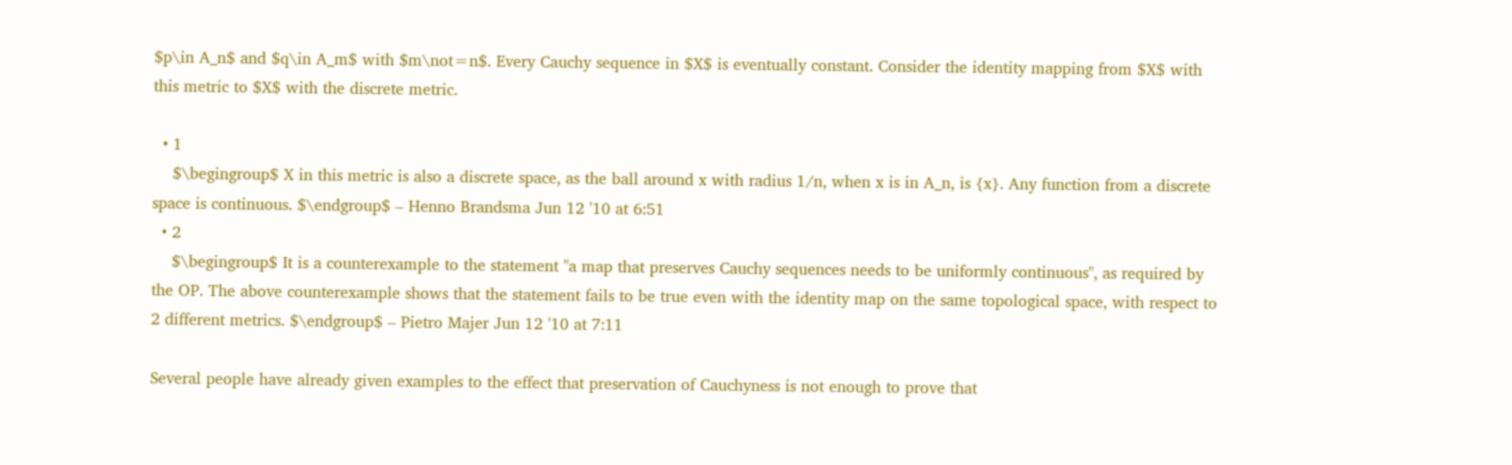$p\in A_n$ and $q\in A_m$ with $m\not=n$. Every Cauchy sequence in $X$ is eventually constant. Consider the identity mapping from $X$ with this metric to $X$ with the discrete metric.

  • 1
    $\begingroup$ X in this metric is also a discrete space, as the ball around x with radius 1/n, when x is in A_n, is {x}. Any function from a discrete space is continuous. $\endgroup$ – Henno Brandsma Jun 12 '10 at 6:51
  • 2
    $\begingroup$ It is a counterexample to the statement "a map that preserves Cauchy sequences needs to be uniformly continuous", as required by the OP. The above counterexample shows that the statement fails to be true even with the identity map on the same topological space, with respect to 2 different metrics. $\endgroup$ – Pietro Majer Jun 12 '10 at 7:11

Several people have already given examples to the effect that preservation of Cauchyness is not enough to prove that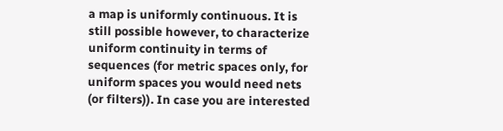a map is uniformly continuous. It is still possible however, to characterize uniform continuity in terms of sequences (for metric spaces only, for uniform spaces you would need nets (or filters)). In case you are interested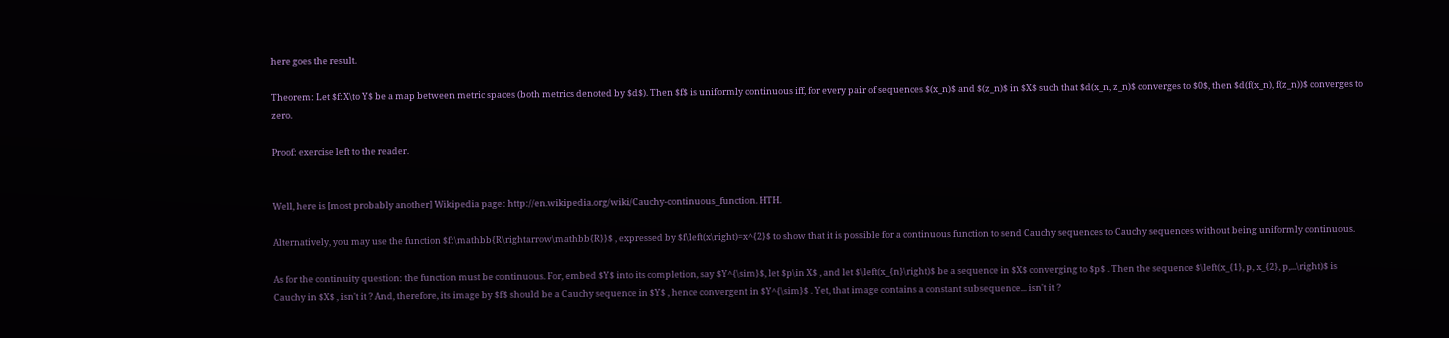here goes the result.

Theorem: Let $f:X\to Y$ be a map between metric spaces (both metrics denoted by $d$). Then $f$ is uniformly continuous iff, for every pair of sequences $(x_n)$ and $(z_n)$ in $X$ such that $d(x_n, z_n)$ converges to $0$, then $d(f(x_n), f(z_n))$ converges to zero.

Proof: exercise left to the reader.


Well, here is [most probably another] Wikipedia page: http://en.wikipedia.org/wiki/Cauchy-continuous_function. HTH.

Alternatively, you may use the function $f:\mathbb{R\rightarrow\mathbb{R}}$ , expressed by $f\left(x\right)=x^{2}$ to show that it is possible for a continuous function to send Cauchy sequences to Cauchy sequences without being uniformly continuous.

As for the continuity question: the function must be continuous. For, embed $Y$ into its completion, say $Y^{\sim}$, let $p\in X$ , and let $\left(x_{n}\right)$ be a sequence in $X$ converging to $p$ . Then the sequence $\left(x_{1}, p, x_{2}, p,...\right)$ is Cauchy in $X$ , isn't it ? And, therefore, its image by $f$ should be a Cauchy sequence in $Y$ , hence convergent in $Y^{\sim}$ . Yet, that image contains a constant subsequence... isn't it ?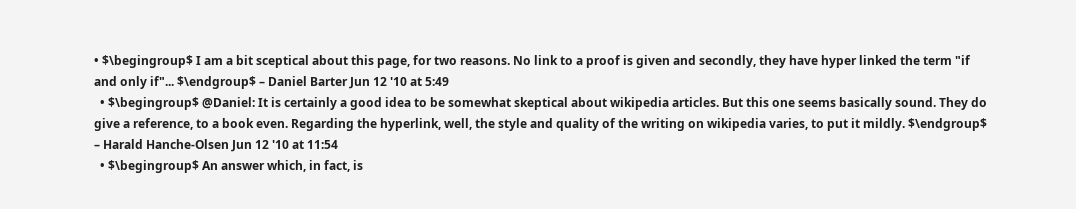• $\begingroup$ I am a bit sceptical about this page, for two reasons. No link to a proof is given and secondly, they have hyper linked the term "if and only if"... $\endgroup$ – Daniel Barter Jun 12 '10 at 5:49
  • $\begingroup$ @Daniel: It is certainly a good idea to be somewhat skeptical about wikipedia articles. But this one seems basically sound. They do give a reference, to a book even. Regarding the hyperlink, well, the style and quality of the writing on wikipedia varies, to put it mildly. $\endgroup$ – Harald Hanche-Olsen Jun 12 '10 at 11:54
  • $\begingroup$ An answer which, in fact, is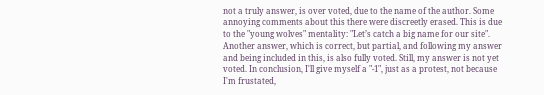not a truly answer, is over voted, due to the name of the author. Some annoying comments about this there were discreetly erased. This is due to the "young wolves" mentality: "Let’s catch a big name for our site". Another answer, which is correct, but partial, and following my answer and being included in this, is also fully voted. Still, my answer is not yet voted. In conclusion, I'll give myself a "-1", just as a protest, not because I'm frustated,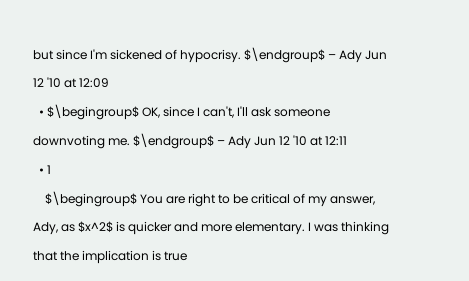but since I'm sickened of hypocrisy. $\endgroup$ – Ady Jun 12 '10 at 12:09
  • $\begingroup$ OK, since I can't, I'll ask someone downvoting me. $\endgroup$ – Ady Jun 12 '10 at 12:11
  • 1
    $\begingroup$ You are right to be critical of my answer, Ady, as $x^2$ is quicker and more elementary. I was thinking that the implication is true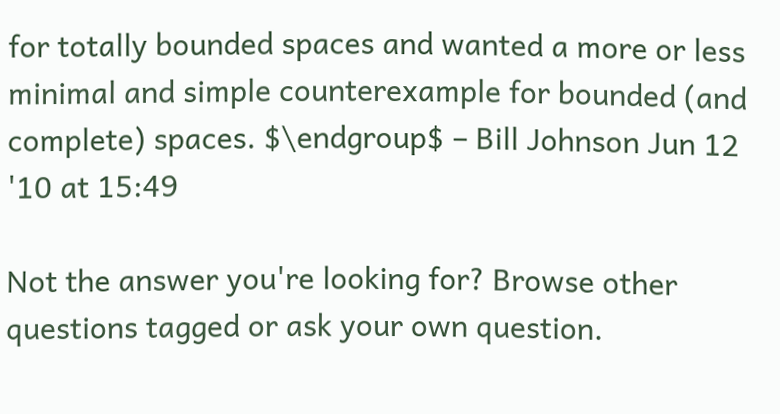for totally bounded spaces and wanted a more or less minimal and simple counterexample for bounded (and complete) spaces. $\endgroup$ – Bill Johnson Jun 12 '10 at 15:49

Not the answer you're looking for? Browse other questions tagged or ask your own question.